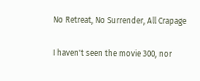No Retreat, No Surrender, All Crapage

I haven't seen the movie 300, nor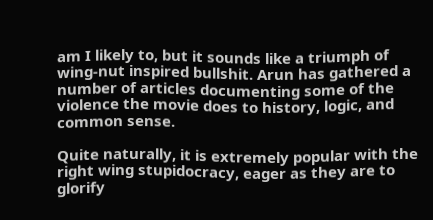am I likely to, but it sounds like a triumph of wing-nut inspired bullshit. Arun has gathered a number of articles documenting some of the violence the movie does to history, logic, and common sense.

Quite naturally, it is extremely popular with the right wing stupidocracy, eager as they are to glorify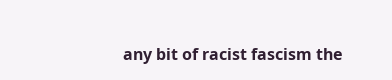any bit of racist fascism the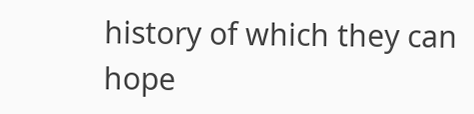history of which they can hope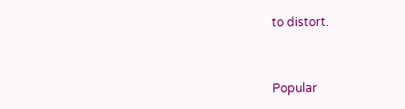to distort.


Popular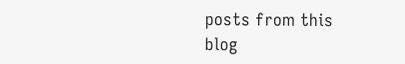posts from this blog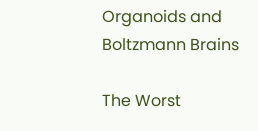Organoids and Boltzmann Brains

The Worst